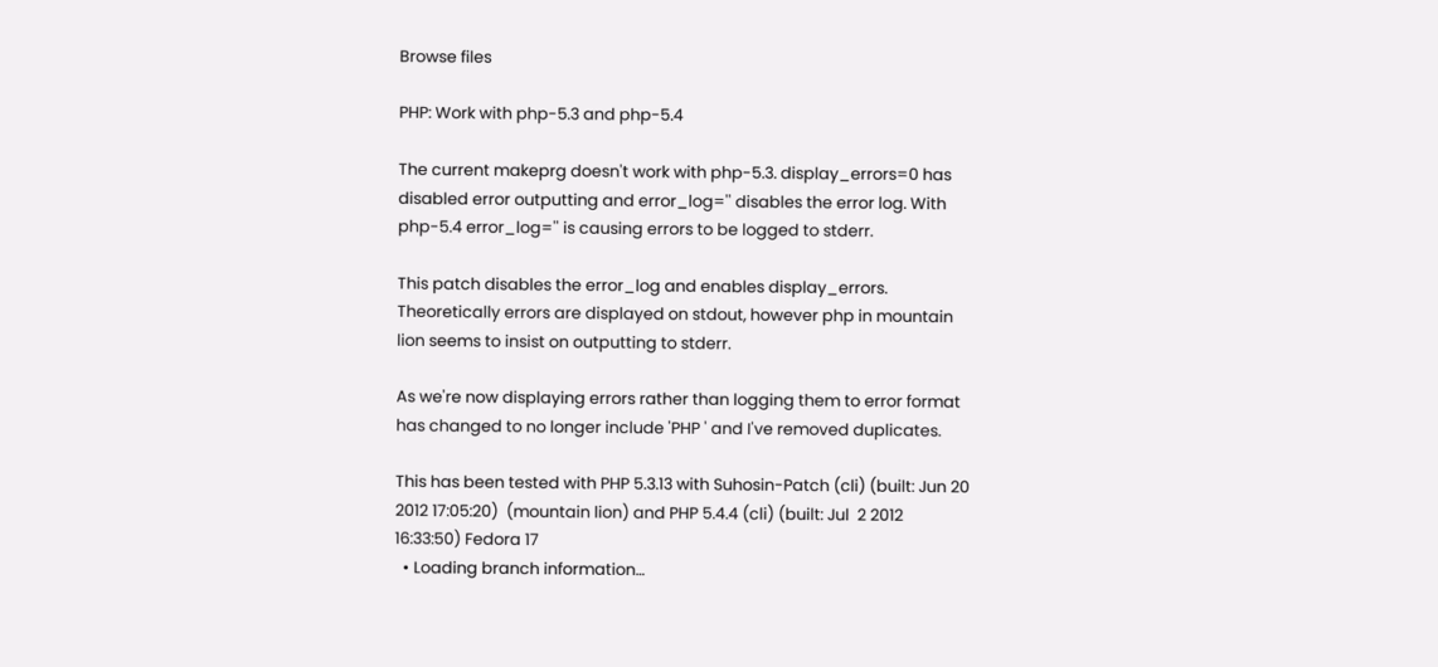Browse files

PHP: Work with php-5.3 and php-5.4

The current makeprg doesn't work with php-5.3. display_errors=0 has
disabled error outputting and error_log='' disables the error log. With
php-5.4 error_log='' is causing errors to be logged to stderr.

This patch disables the error_log and enables display_errors.
Theoretically errors are displayed on stdout, however php in mountain
lion seems to insist on outputting to stderr.

As we're now displaying errors rather than logging them to error format
has changed to no longer include 'PHP ' and I've removed duplicates.

This has been tested with PHP 5.3.13 with Suhosin-Patch (cli) (built: Jun 20
2012 17:05:20)  (mountain lion) and PHP 5.4.4 (cli) (built: Jul  2 2012
16:33:50) Fedora 17
  • Loading branch information...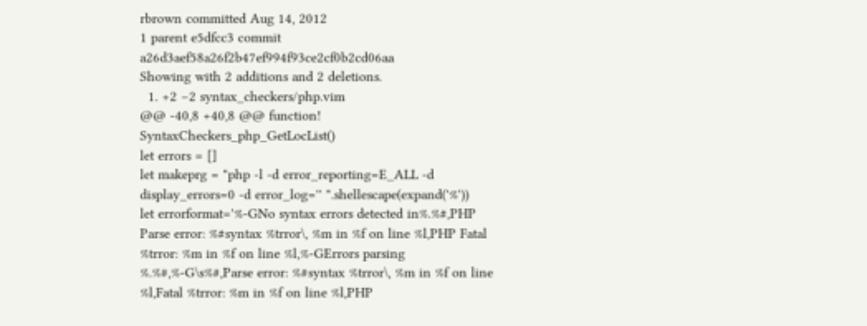rbrown committed Aug 14, 2012
1 parent e5dfcc3 commit a26d3aef58a26f2b47ef994f93ce2cf0b2cd06aa
Showing with 2 additions and 2 deletions.
  1. +2 −2 syntax_checkers/php.vim
@@ -40,8 +40,8 @@ function! SyntaxCheckers_php_GetLocList()
let errors = []
let makeprg = "php -l -d error_reporting=E_ALL -d display_errors=0 -d error_log='' ".shellescape(expand('%'))
let errorformat='%-GNo syntax errors detected in%.%#,PHP Parse error: %#syntax %trror\, %m in %f on line %l,PHP Fatal %trror: %m in %f on line %l,%-GErrors parsing %.%#,%-G\s%#,Parse error: %#syntax %trror\, %m in %f on line %l,Fatal %trror: %m in %f on line %l,PHP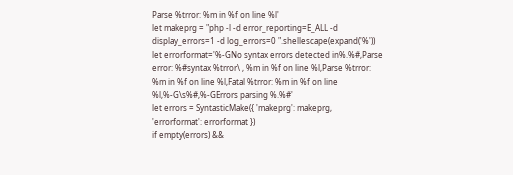Parse %trror: %m in %f on line %l'
let makeprg = "php -l -d error_reporting=E_ALL -d display_errors=1 -d log_errors=0 ".shellescape(expand('%'))
let errorformat='%-GNo syntax errors detected in%.%#,Parse error: %#syntax %trror\ , %m in %f on line %l,Parse %trror: %m in %f on line %l,Fatal %trror: %m in %f on line %l,%-G\s%#,%-GErrors parsing %.%#'
let errors = SyntasticMake({ 'makeprg': makeprg, 'errorformat': errorformat })
if empty(errors) &&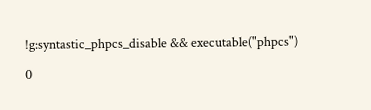!g:syntastic_phpcs_disable && executable("phpcs")

0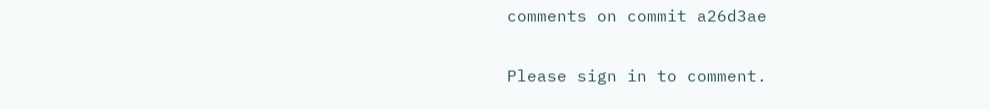comments on commit a26d3ae

Please sign in to comment.